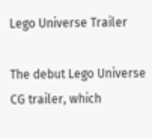Lego Universe Trailer

The debut Lego Universe CG trailer, which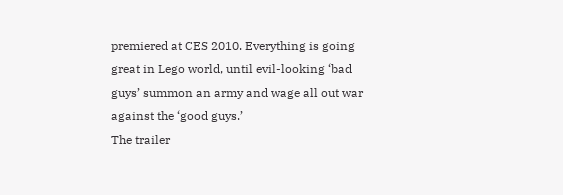premiered at CES 2010. Everything is going great in Lego world, until evil-looking ‘bad guys’ summon an army and wage all out war against the ‘good guys.’
The trailer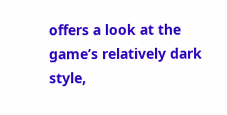offers a look at the game’s relatively dark style,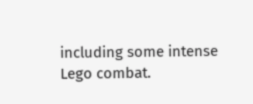including some intense Lego combat.